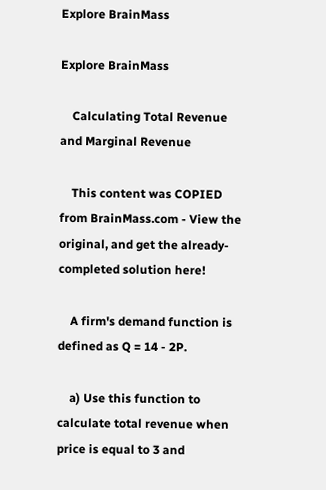Explore BrainMass

Explore BrainMass

    Calculating Total Revenue and Marginal Revenue

    This content was COPIED from BrainMass.com - View the original, and get the already-completed solution here!

    A firm's demand function is defined as Q = 14 - 2P.

    a) Use this function to calculate total revenue when price is equal to 3 and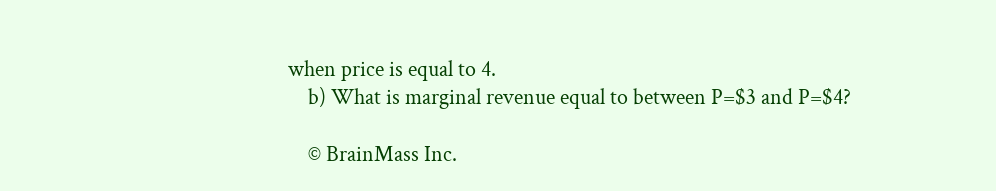when price is equal to 4.
    b) What is marginal revenue equal to between P=$3 and P=$4?

    © BrainMass Inc.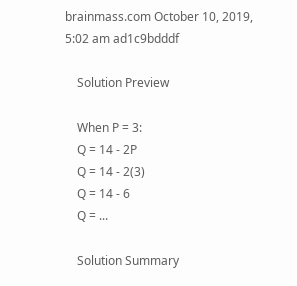brainmass.com October 10, 2019, 5:02 am ad1c9bdddf

    Solution Preview

    When P = 3:
    Q = 14 - 2P
    Q = 14 - 2(3)
    Q = 14 - 6
    Q = ...

    Solution Summary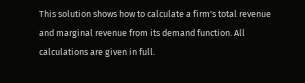This solution shows how to calculate a firm's total revenue and marginal revenue from its demand function. All calculations are given in full.